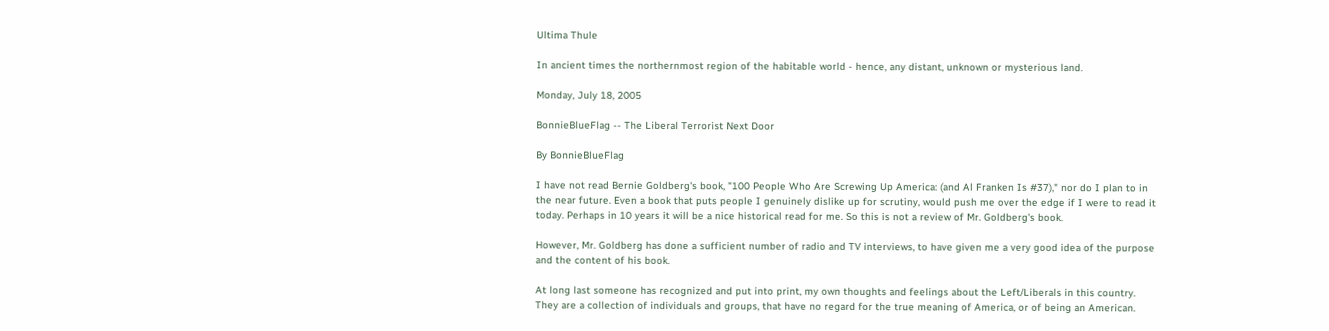Ultima Thule

In ancient times the northernmost region of the habitable world - hence, any distant, unknown or mysterious land.

Monday, July 18, 2005

BonnieBlueFlag -- The Liberal Terrorist Next Door

By BonnieBlueFlag

I have not read Bernie Goldberg's book, "100 People Who Are Screwing Up America: (and Al Franken Is #37)," nor do I plan to in the near future. Even a book that puts people I genuinely dislike up for scrutiny, would push me over the edge if I were to read it today. Perhaps in 10 years it will be a nice historical read for me. So this is not a review of Mr. Goldberg's book.

However, Mr. Goldberg has done a sufficient number of radio and TV interviews, to have given me a very good idea of the purpose and the content of his book.

At long last someone has recognized and put into print, my own thoughts and feelings about the Left/Liberals in this country. They are a collection of individuals and groups, that have no regard for the true meaning of America, or of being an American.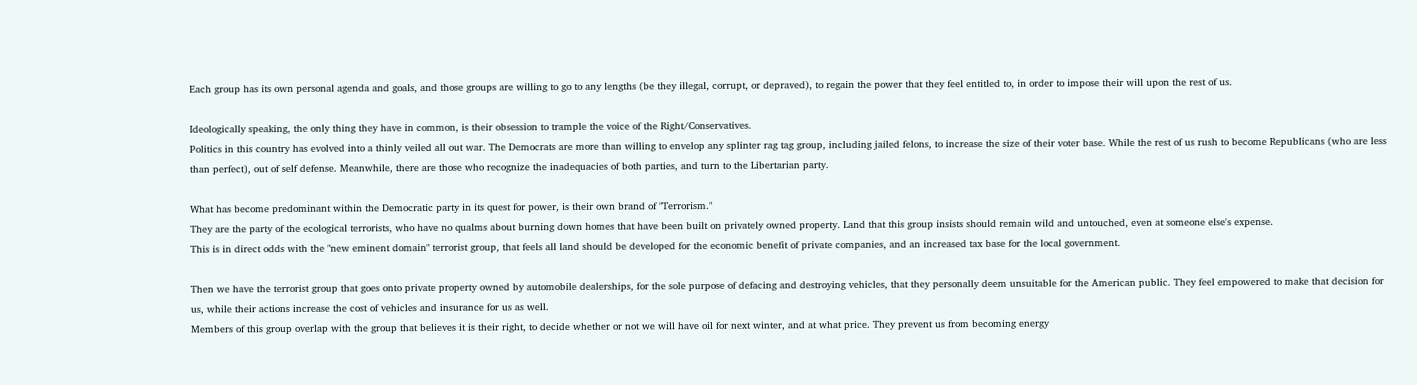Each group has its own personal agenda and goals, and those groups are willing to go to any lengths (be they illegal, corrupt, or depraved), to regain the power that they feel entitled to, in order to impose their will upon the rest of us.

Ideologically speaking, the only thing they have in common, is their obsession to trample the voice of the Right/Conservatives.
Politics in this country has evolved into a thinly veiled all out war. The Democrats are more than willing to envelop any splinter rag tag group, including jailed felons, to increase the size of their voter base. While the rest of us rush to become Republicans (who are less than perfect), out of self defense. Meanwhile, there are those who recognize the inadequacies of both parties, and turn to the Libertarian party.

What has become predominant within the Democratic party in its quest for power, is their own brand of "Terrorism."
They are the party of the ecological terrorists, who have no qualms about burning down homes that have been built on privately owned property. Land that this group insists should remain wild and untouched, even at someone else's expense.
This is in direct odds with the "new eminent domain" terrorist group, that feels all land should be developed for the economic benefit of private companies, and an increased tax base for the local government.

Then we have the terrorist group that goes onto private property owned by automobile dealerships, for the sole purpose of defacing and destroying vehicles, that they personally deem unsuitable for the American public. They feel empowered to make that decision for us, while their actions increase the cost of vehicles and insurance for us as well.
Members of this group overlap with the group that believes it is their right, to decide whether or not we will have oil for next winter, and at what price. They prevent us from becoming energy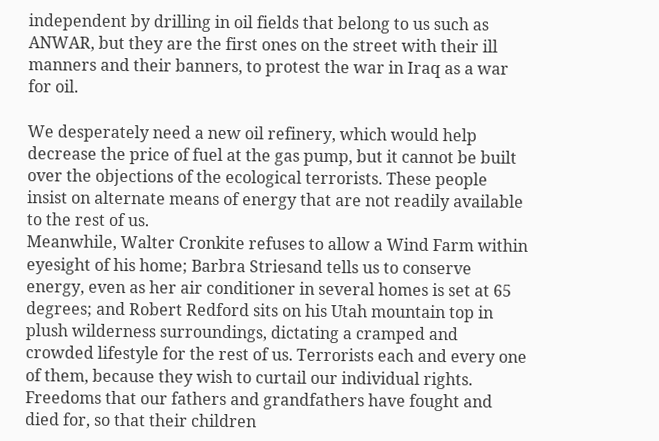independent by drilling in oil fields that belong to us such as ANWAR, but they are the first ones on the street with their ill manners and their banners, to protest the war in Iraq as a war for oil.

We desperately need a new oil refinery, which would help decrease the price of fuel at the gas pump, but it cannot be built over the objections of the ecological terrorists. These people insist on alternate means of energy that are not readily available to the rest of us.
Meanwhile, Walter Cronkite refuses to allow a Wind Farm within eyesight of his home; Barbra Striesand tells us to conserve energy, even as her air conditioner in several homes is set at 65 degrees; and Robert Redford sits on his Utah mountain top in plush wilderness surroundings, dictating a cramped and crowded lifestyle for the rest of us. Terrorists each and every one of them, because they wish to curtail our individual rights. Freedoms that our fathers and grandfathers have fought and died for, so that their children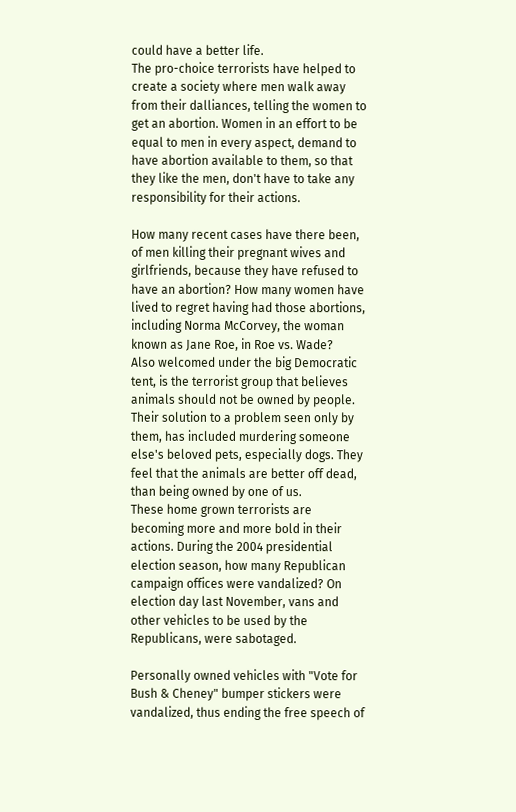could have a better life.
The pro-choice terrorists have helped to create a society where men walk away from their dalliances, telling the women to get an abortion. Women in an effort to be equal to men in every aspect, demand to have abortion available to them, so that they like the men, don't have to take any responsibility for their actions.

How many recent cases have there been, of men killing their pregnant wives and girlfriends, because they have refused to have an abortion? How many women have lived to regret having had those abortions, including Norma McCorvey, the woman known as Jane Roe, in Roe vs. Wade?
Also welcomed under the big Democratic tent, is the terrorist group that believes animals should not be owned by people. Their solution to a problem seen only by them, has included murdering someone else's beloved pets, especially dogs. They feel that the animals are better off dead, than being owned by one of us.
These home grown terrorists are becoming more and more bold in their actions. During the 2004 presidential election season, how many Republican campaign offices were vandalized? On election day last November, vans and other vehicles to be used by the Republicans, were sabotaged.

Personally owned vehicles with "Vote for Bush & Cheney" bumper stickers were vandalized, thus ending the free speech of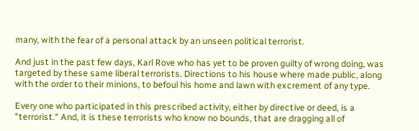many, with the fear of a personal attack by an unseen political terrorist.

And just in the past few days, Karl Rove who has yet to be proven guilty of wrong doing, was targeted by these same liberal terrorists. Directions to his house where made public, along with the order to their minions, to befoul his home and lawn with excrement of any type.

Every one who participated in this prescribed activity, either by directive or deed, is a "terrorist." And, it is these terrorists who know no bounds, that are dragging all of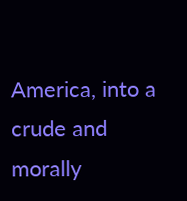America, into a crude and morally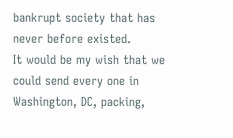bankrupt society that has never before existed.
It would be my wish that we could send every one in Washington, DC, packing,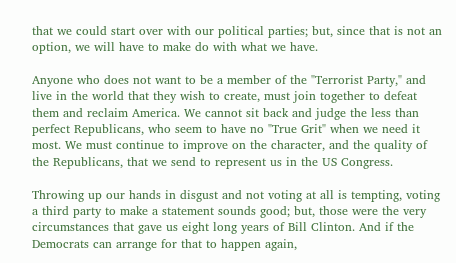that we could start over with our political parties; but, since that is not an option, we will have to make do with what we have.

Anyone who does not want to be a member of the "Terrorist Party," and live in the world that they wish to create, must join together to defeat them and reclaim America. We cannot sit back and judge the less than perfect Republicans, who seem to have no "True Grit" when we need it most. We must continue to improve on the character, and the quality of the Republicans, that we send to represent us in the US Congress.

Throwing up our hands in disgust and not voting at all is tempting, voting a third party to make a statement sounds good; but, those were the very circumstances that gave us eight long years of Bill Clinton. And if the Democrats can arrange for that to happen again,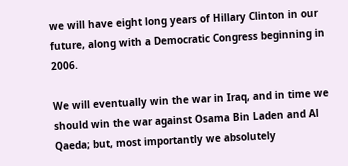we will have eight long years of Hillary Clinton in our future, along with a Democratic Congress beginning in 2006.

We will eventually win the war in Iraq, and in time we should win the war against Osama Bin Laden and Al Qaeda; but, most importantly we absolutely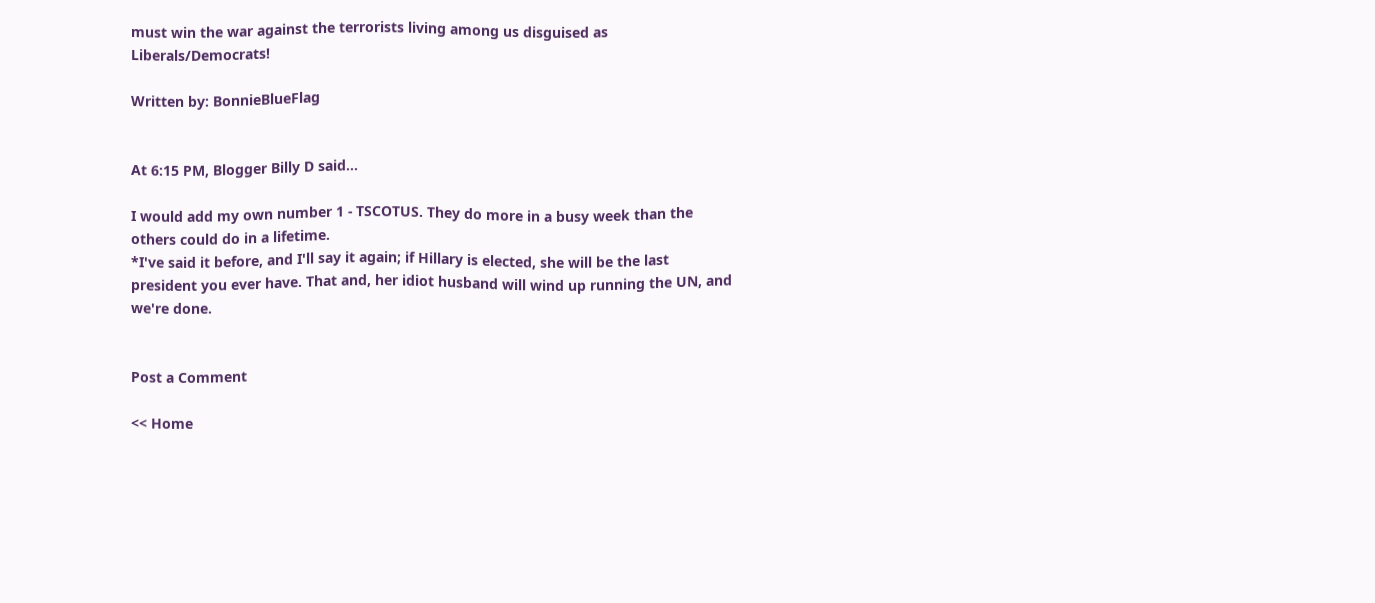must win the war against the terrorists living among us disguised as Liberals/Democrats!

Written by: BonnieBlueFlag


At 6:15 PM, Blogger Billy D said...

I would add my own number 1 - TSCOTUS. They do more in a busy week than the others could do in a lifetime.
*I've said it before, and I'll say it again; if Hillary is elected, she will be the last president you ever have. That and, her idiot husband will wind up running the UN, and we're done.


Post a Comment

<< Home